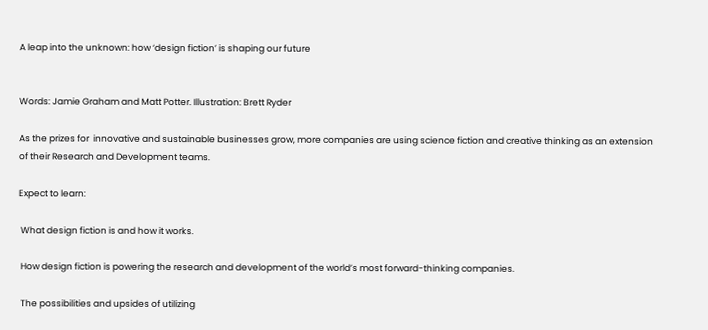A leap into the unknown: how ‘design fiction’ is shaping our future


Words: Jamie Graham and Matt Potter. Illustration: Brett Ryder

As the prizes for  innovative and sustainable businesses grow, more companies are using science fiction and creative thinking as an extension of their Research and Development teams.

Expect to learn:

 What design fiction is and how it works.

 How design fiction is powering the research and development of the world’s most forward-thinking companies.

 The possibilities and upsides of utilizing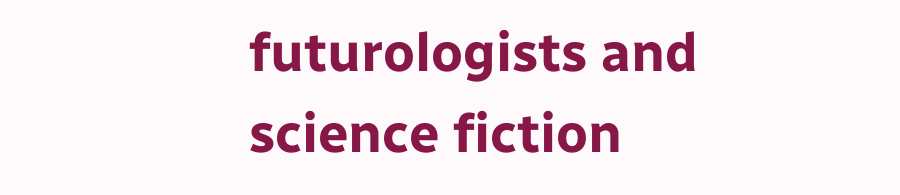futurologists and science fiction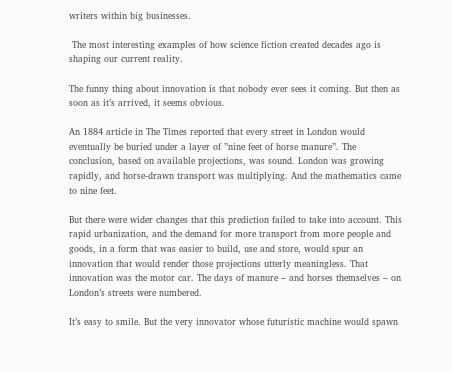writers within big businesses.

 The most interesting examples of how science fiction created decades ago is shaping our current reality.

The funny thing about innovation is that nobody ever sees it coming. But then as soon as it’s arrived, it seems obvious.

An 1884 article in The Times reported that every street in London would eventually be buried under a layer of ”nine feet of horse manure”. The conclusion, based on available projections, was sound. London was growing rapidly, and horse-drawn transport was multiplying. And the mathematics came to nine feet.

But there were wider changes that this prediction failed to take into account. This rapid urbanization, and the demand for more transport from more people and goods, in a form that was easier to build, use and store, would spur an innovation that would render those projections utterly meaningless. That innovation was the motor car. The days of manure – and horses themselves – on London’s streets were numbered.

It’s easy to smile. But the very innovator whose futuristic machine would spawn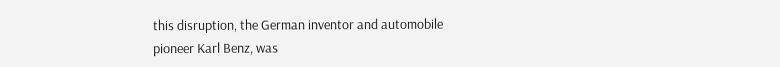this disruption, the German inventor and automobile pioneer Karl Benz, was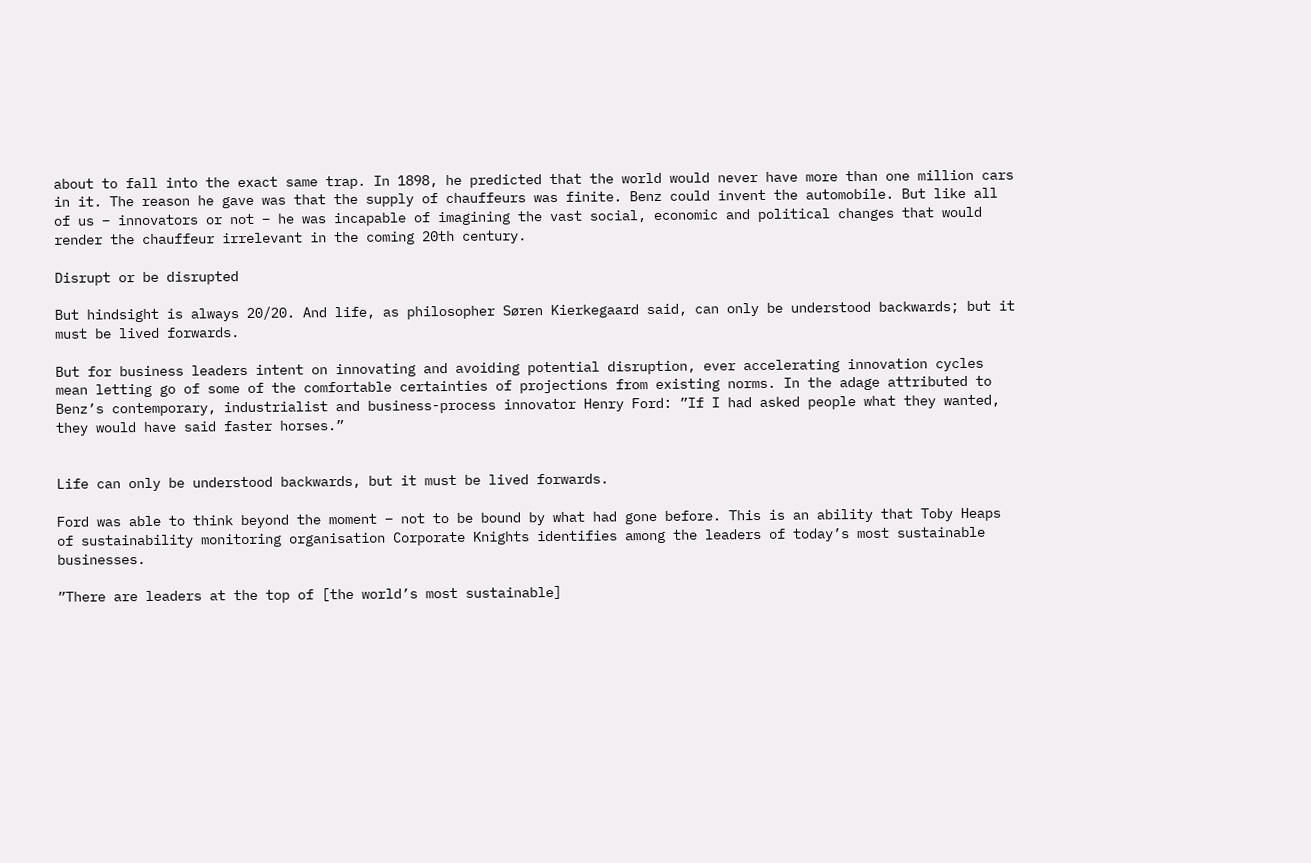about to fall into the exact same trap. In 1898, he predicted that the world would never have more than one million cars in it. The reason he gave was that the supply of chauffeurs was finite. Benz could invent the automobile. But like all of us – innovators or not – he was incapable of imagining the vast social, economic and political changes that would render the chauffeur irrelevant in the coming 20th century.

Disrupt or be disrupted

But hindsight is always 20/20. And life, as philosopher Søren Kierkegaard said, can only be understood backwards; but it must be lived forwards.

But for business leaders intent on innovating and avoiding potential disruption, ever accelerating innovation cycles mean letting go of some of the comfortable certainties of projections from existing norms. In the adage attributed to Benz’s contemporary, industrialist and business-process innovator Henry Ford: ”If I had asked people what they wanted, they would have said faster horses.”


Life can only be understood backwards, but it must be lived forwards.

Ford was able to think beyond the moment – not to be bound by what had gone before. This is an ability that Toby Heaps of sustainability monitoring organisation Corporate Knights identifies among the leaders of today’s most sustainable businesses.

”There are leaders at the top of [the world’s most sustainable]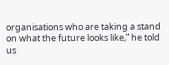organisations who are taking a stand on what the future looks like,” he told us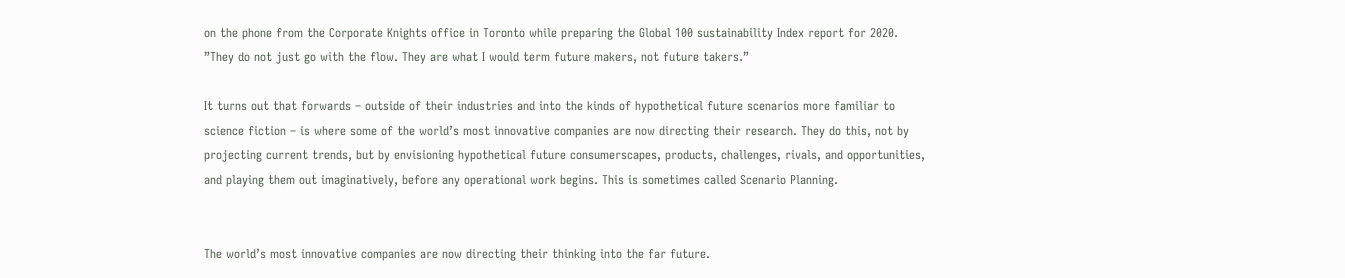on the phone from the Corporate Knights office in Toronto while preparing the Global 100 sustainability Index report for 2020. ”They do not just go with the flow. They are what I would term future makers, not future takers.”

It turns out that forwards – outside of their industries and into the kinds of hypothetical future scenarios more familiar to science fiction – is where some of the world’s most innovative companies are now directing their research. They do this, not by projecting current trends, but by envisioning hypothetical future consumerscapes, products, challenges, rivals, and opportunities, and playing them out imaginatively, before any operational work begins. This is sometimes called Scenario Planning.


The world’s most innovative companies are now directing their thinking into the far future.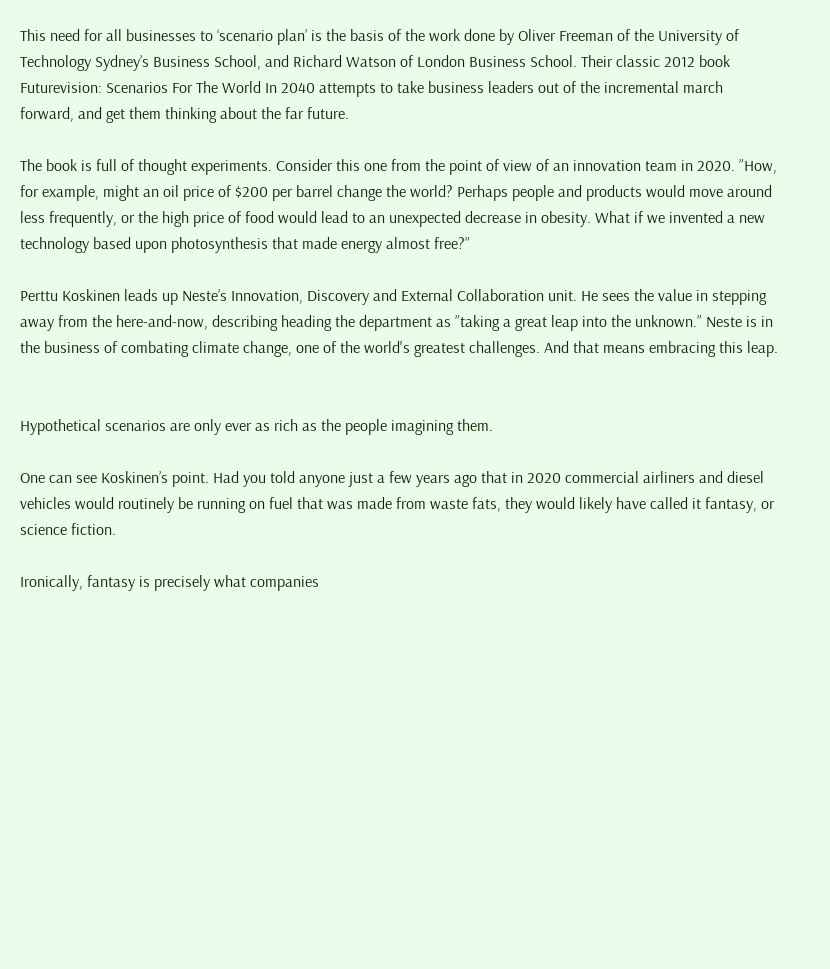This need for all businesses to ‘scenario plan’ is the basis of the work done by Oliver Freeman of the University of Technology Sydney’s Business School, and Richard Watson of London Business School. Their classic 2012 book Futurevision: Scenarios For The World In 2040 attempts to take business leaders out of the incremental march forward, and get them thinking about the far future.

The book is full of thought experiments. Consider this one from the point of view of an innovation team in 2020. ”How, for example, might an oil price of $200 per barrel change the world? Perhaps people and products would move around less frequently, or the high price of food would lead to an unexpected decrease in obesity. What if we invented a new technology based upon photosynthesis that made energy almost free?”

Perttu Koskinen leads up Neste’s Innovation, Discovery and External Collaboration unit. He sees the value in stepping away from the here-and-now, describing heading the department as ”taking a great leap into the unknown.” Neste is in the business of combating climate change, one of the world's greatest challenges. And that means embracing this leap.


Hypothetical scenarios are only ever as rich as the people imagining them.

One can see Koskinen’s point. Had you told anyone just a few years ago that in 2020 commercial airliners and diesel vehicles would routinely be running on fuel that was made from waste fats, they would likely have called it fantasy, or science fiction.

Ironically, fantasy is precisely what companies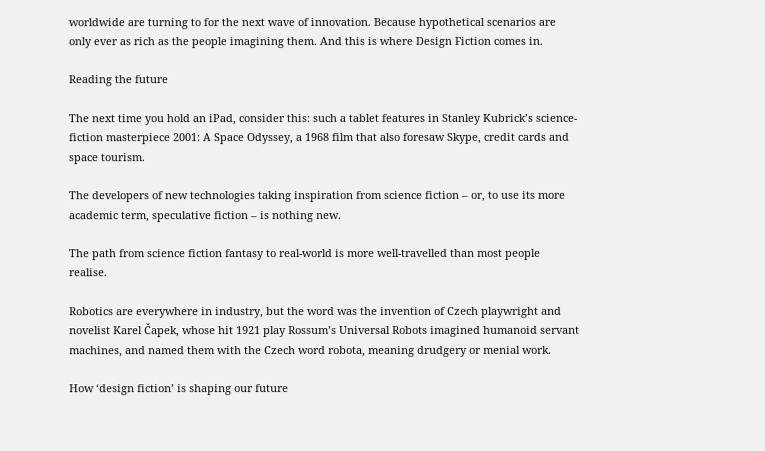worldwide are turning to for the next wave of innovation. Because hypothetical scenarios are only ever as rich as the people imagining them. And this is where Design Fiction comes in.

Reading the future

The next time you hold an iPad, consider this: such a tablet features in Stanley Kubrick’s science-fiction masterpiece 2001: A Space Odyssey, a 1968 film that also foresaw Skype, credit cards and space tourism.

The developers of new technologies taking inspiration from science fiction – or, to use its more academic term, speculative fiction – is nothing new.

The path from science fiction fantasy to real-world is more well-travelled than most people realise.

Robotics are everywhere in industry, but the word was the invention of Czech playwright and novelist Karel Čapek, whose hit 1921 play Rossum’s Universal Robots imagined humanoid servant machines, and named them with the Czech word robota, meaning drudgery or menial work.

How ‘design fiction’ is shaping our future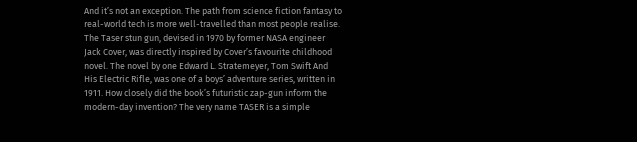And it’s not an exception. The path from science fiction fantasy to real-world tech is more well-travelled than most people realise. The Taser stun gun, devised in 1970 by former NASA engineer Jack Cover, was directly inspired by Cover’s favourite childhood novel. The novel by one Edward L. Stratemeyer, Tom Swift And His Electric Rifle, was one of a boys’ adventure series, written in 1911. How closely did the book’s futuristic zap-gun inform the modern-day invention? The very name TASER is a simple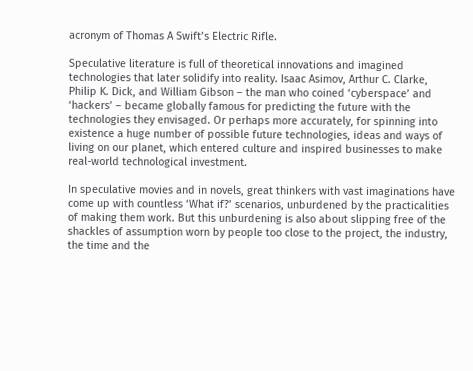acronym of Thomas A Swift’s Electric Rifle.

Speculative literature is full of theoretical innovations and imagined technologies that later solidify into reality. Isaac Asimov, Arthur C. Clarke, Philip K. Dick, and William Gibson – the man who coined ‘cyberspace’ and ‘hackers’ – became globally famous for predicting the future with the technologies they envisaged. Or perhaps more accurately, for spinning into existence a huge number of possible future technologies, ideas and ways of living on our planet, which entered culture and inspired businesses to make real-world technological investment.

In speculative movies and in novels, great thinkers with vast imaginations have come up with countless ‘What if?’ scenarios, unburdened by the practicalities of making them work. But this unburdening is also about slipping free of the shackles of assumption worn by people too close to the project, the industry, the time and the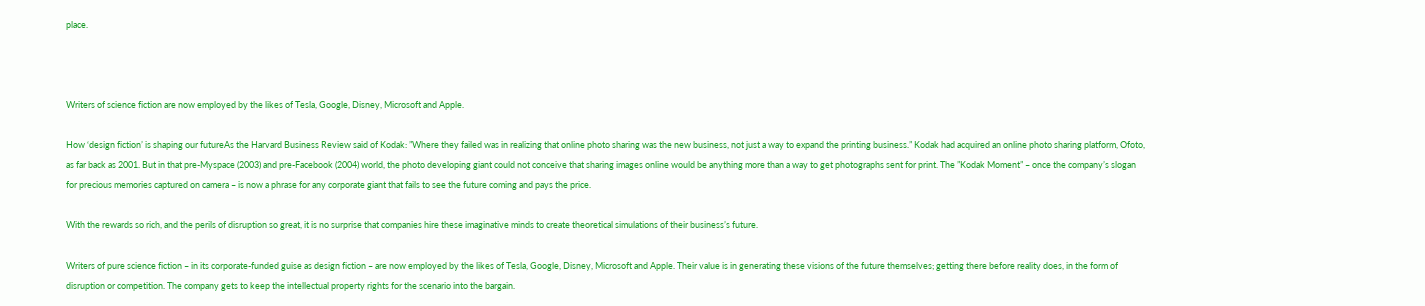place.



Writers of science fiction are now employed by the likes of Tesla, Google, Disney, Microsoft and Apple.

How ‘design fiction’ is shaping our futureAs the Harvard Business Review said of Kodak: ”Where they failed was in realizing that online photo sharing was the new business, not just a way to expand the printing business.” Kodak had acquired an online photo sharing platform, Ofoto, as far back as 2001. But in that pre-Myspace (2003) and pre-Facebook (2004) world, the photo developing giant could not conceive that sharing images online would be anything more than a way to get photographs sent for print. The ”Kodak Moment” – once the company’s slogan for precious memories captured on camera – is now a phrase for any corporate giant that fails to see the future coming and pays the price.

With the rewards so rich, and the perils of disruption so great, it is no surprise that companies hire these imaginative minds to create theoretical simulations of their business’s future.

Writers of pure science fiction – in its corporate-funded guise as design fiction – are now employed by the likes of Tesla, Google, Disney, Microsoft and Apple. Their value is in generating these visions of the future themselves; getting there before reality does, in the form of disruption or competition. The company gets to keep the intellectual property rights for the scenario into the bargain.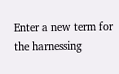Enter a new term for the harnessing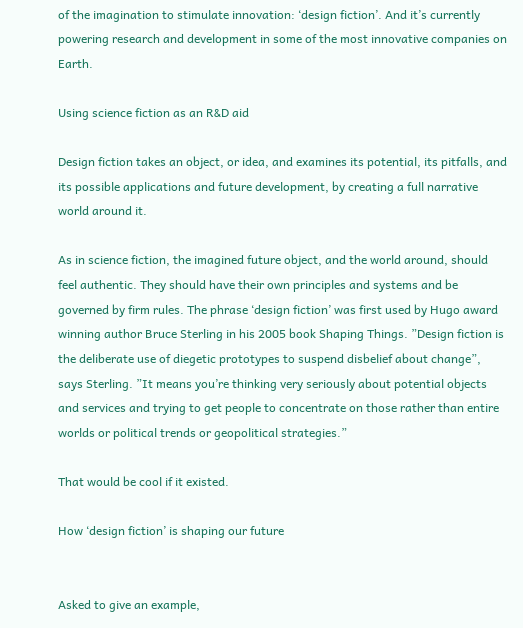of the imagination to stimulate innovation: ‘design fiction’. And it’s currently powering research and development in some of the most innovative companies on Earth.

Using science fiction as an R&D aid

Design fiction takes an object, or idea, and examines its potential, its pitfalls, and its possible applications and future development, by creating a full narrative world around it.

As in science fiction, the imagined future object, and the world around, should feel authentic. They should have their own principles and systems and be governed by firm rules. The phrase ‘design fiction’ was first used by Hugo award winning author Bruce Sterling in his 2005 book Shaping Things. ”Design fiction is the deliberate use of diegetic prototypes to suspend disbelief about change”, says Sterling. ”It means you’re thinking very seriously about potential objects and services and trying to get people to concentrate on those rather than entire worlds or political trends or geopolitical strategies.”

That would be cool if it existed.

How ‘design fiction’ is shaping our future


Asked to give an example,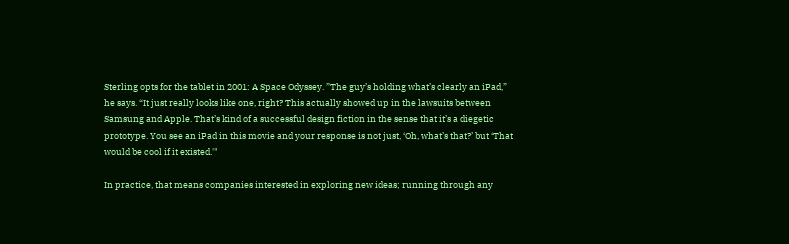Sterling opts for the tablet in 2001: A Space Odyssey. ”The guy’s holding what’s clearly an iPad,” he says. “It just really looks like one, right? This actually showed up in the lawsuits between Samsung and Apple. That’s kind of a successful design fiction in the sense that it’s a diegetic prototype. You see an iPad in this movie and your response is not just, ‘Oh, what’s that?’ but ‘That would be cool if it existed.'"

In practice, that means companies interested in exploring new ideas; running through any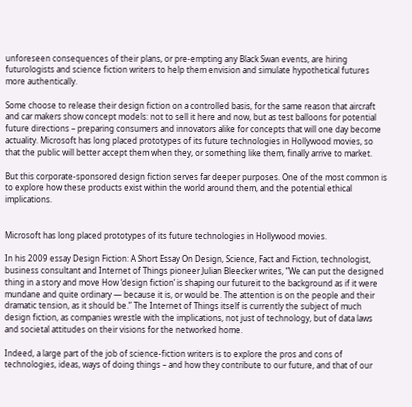unforeseen consequences of their plans, or pre-empting any Black Swan events, are hiring futurologists and science fiction writers to help them envision and simulate hypothetical futures more authentically.

Some choose to release their design fiction on a controlled basis, for the same reason that aircraft and car makers show concept models: not to sell it here and now, but as test balloons for potential future directions – preparing consumers and innovators alike for concepts that will one day become actuality. Microsoft has long placed prototypes of its future technologies in Hollywood movies, so that the public will better accept them when they, or something like them, finally arrive to market.

But this corporate-sponsored design fiction serves far deeper purposes. One of the most common is to explore how these products exist within the world around them, and the potential ethical implications.


Microsoft has long placed prototypes of its future technologies in Hollywood movies.

In his 2009 essay Design Fiction: A Short Essay On Design, Science, Fact and Fiction, technologist, business consultant and Internet of Things pioneer Julian Bleecker writes, ”We can put the designed thing in a story and move How ‘design fiction’ is shaping our futureit to the background as if it were mundane and quite ordinary — because it is, or would be. The attention is on the people and their dramatic tension, as it should be.” The Internet of Things itself is currently the subject of much design fiction, as companies wrestle with the implications, not just of technology, but of data laws and societal attitudes on their visions for the networked home.

Indeed, a large part of the job of science-fiction writers is to explore the pros and cons of technologies, ideas, ways of doing things – and how they contribute to our future, and that of our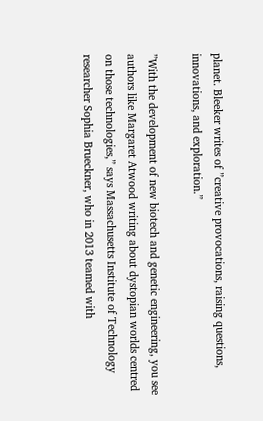planet. Bleeker writes of ”creative provocations, raising questions, innovations, and exploration.”

”With the development of new biotech and genetic engineering, you see authors like Margaret Atwood writing about dystopian worlds centred on those technologies,” says Massachusetts Institute of Technology researcher Sophia Brueckner, who in 2013 teamed with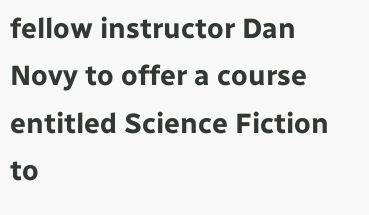fellow instructor Dan Novy to offer a course entitled Science Fiction to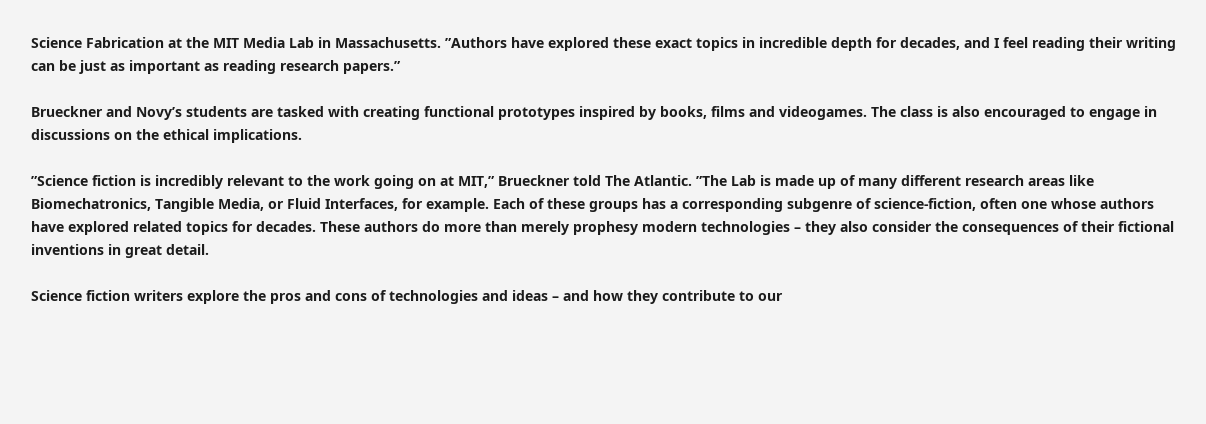Science Fabrication at the MIT Media Lab in Massachusetts. ”Authors have explored these exact topics in incredible depth for decades, and I feel reading their writing can be just as important as reading research papers.”

Brueckner and Novy’s students are tasked with creating functional prototypes inspired by books, films and videogames. The class is also encouraged to engage in discussions on the ethical implications.

”Science fiction is incredibly relevant to the work going on at MIT,” Brueckner told The Atlantic. ”The Lab is made up of many different research areas like Biomechatronics, Tangible Media, or Fluid Interfaces, for example. Each of these groups has a corresponding subgenre of science-fiction, often one whose authors have explored related topics for decades. These authors do more than merely prophesy modern technologies – they also consider the consequences of their fictional inventions in great detail.

Science fiction writers explore the pros and cons of technologies and ideas – and how they contribute to our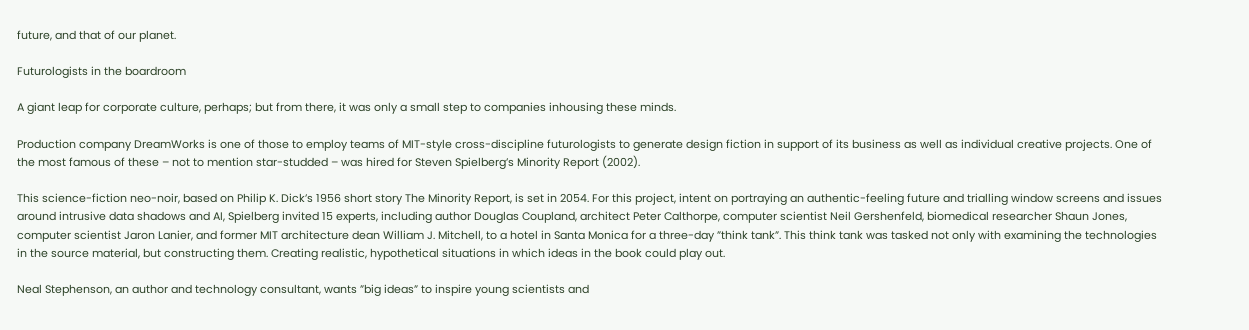future, and that of our planet.

Futurologists in the boardroom

A giant leap for corporate culture, perhaps; but from there, it was only a small step to companies inhousing these minds.

Production company DreamWorks is one of those to employ teams of MIT-style cross-discipline futurologists to generate design fiction in support of its business as well as individual creative projects. One of the most famous of these – not to mention star-studded – was hired for Steven Spielberg’s Minority Report (2002).

This science-fiction neo-noir, based on Philip K. Dick’s 1956 short story The Minority Report, is set in 2054. For this project, intent on portraying an authentic-feeling future and trialling window screens and issues around intrusive data shadows and AI, Spielberg invited 15 experts, including author Douglas Coupland, architect Peter Calthorpe, computer scientist Neil Gershenfeld, biomedical researcher Shaun Jones, computer scientist Jaron Lanier, and former MIT architecture dean William J. Mitchell, to a hotel in Santa Monica for a three-day ”think tank”. This think tank was tasked not only with examining the technologies in the source material, but constructing them. Creating realistic, hypothetical situations in which ideas in the book could play out.

Neal Stephenson, an author and technology consultant, wants ”big ideas” to inspire young scientists and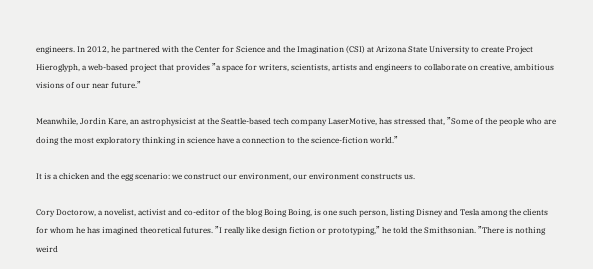engineers. In 2012, he partnered with the Center for Science and the Imagination (CSI) at Arizona State University to create Project Hieroglyph, a web-based project that provides ”a space for writers, scientists, artists and engineers to collaborate on creative, ambitious visions of our near future.”

Meanwhile, Jordin Kare, an astrophysicist at the Seattle-based tech company LaserMotive, has stressed that, ”Some of the people who are doing the most exploratory thinking in science have a connection to the science-fiction world.”

It is a chicken and the egg scenario: we construct our environment, our environment constructs us.

Cory Doctorow, a novelist, activist and co-editor of the blog Boing Boing, is one such person, listing Disney and Tesla among the clients for whom he has imagined theoretical futures. ”I really like design fiction or prototyping,” he told the Smithsonian. ”There is nothing weird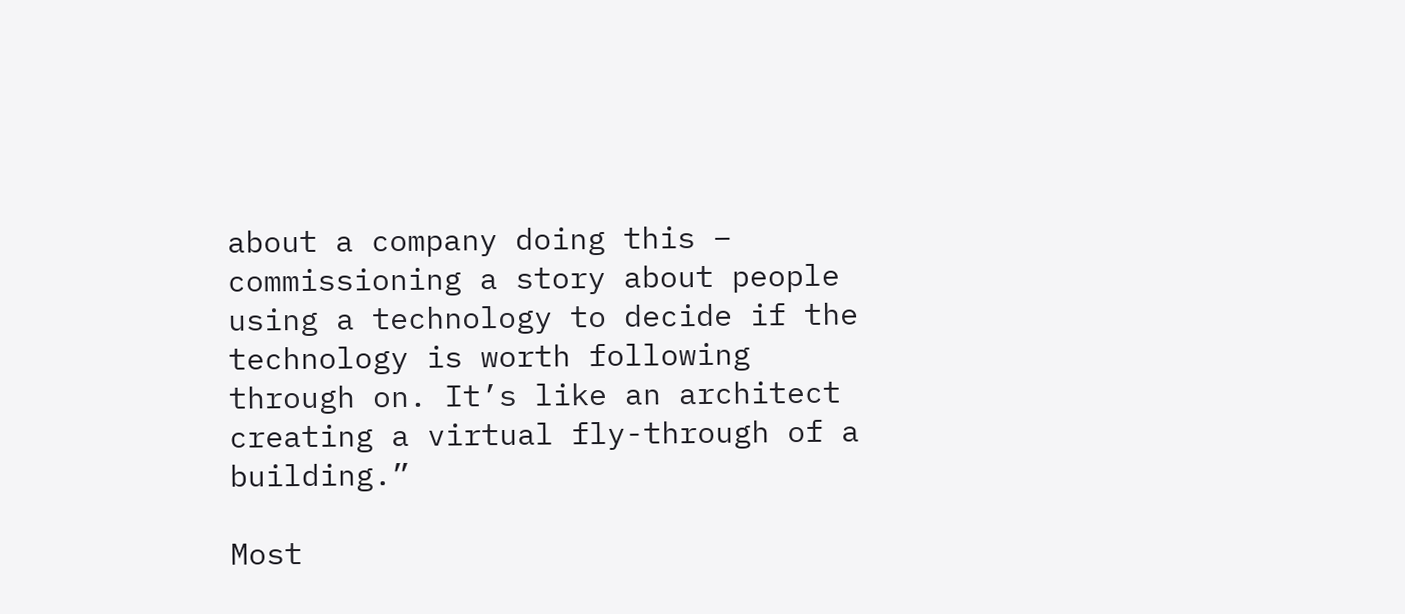about a company doing this – commissioning a story about people using a technology to decide if the technology is worth following through on. It’s like an architect creating a virtual fly-through of a building.”

Most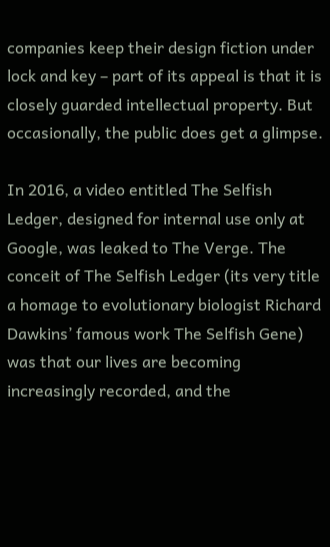companies keep their design fiction under lock and key – part of its appeal is that it is closely guarded intellectual property. But occasionally, the public does get a glimpse.

In 2016, a video entitled The Selfish Ledger, designed for internal use only at Google, was leaked to The Verge. The conceit of The Selfish Ledger (its very title a homage to evolutionary biologist Richard Dawkins’ famous work The Selfish Gene) was that our lives are becoming increasingly recorded, and the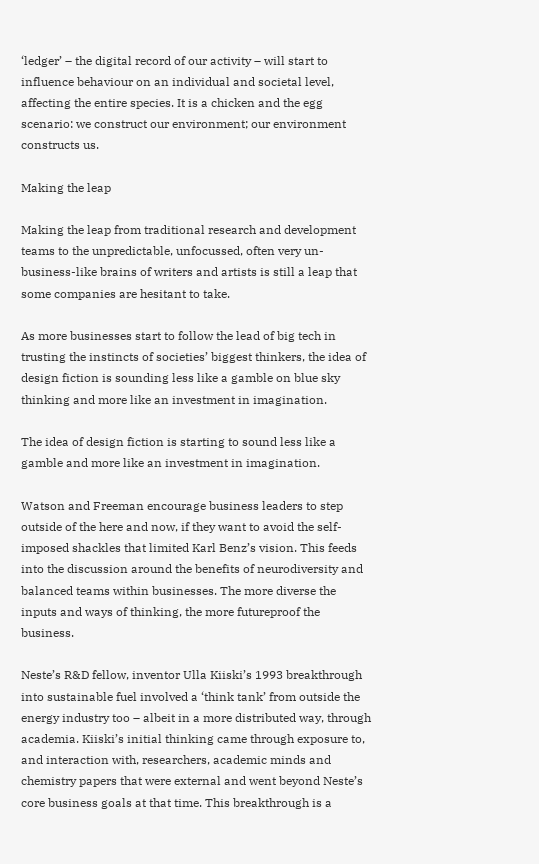‘ledger’ – the digital record of our activity – will start to influence behaviour on an individual and societal level, affecting the entire species. It is a chicken and the egg scenario: we construct our environment; our environment constructs us.

Making the leap

Making the leap from traditional research and development teams to the unpredictable, unfocussed, often very un-business-like brains of writers and artists is still a leap that some companies are hesitant to take.

As more businesses start to follow the lead of big tech in trusting the instincts of societies’ biggest thinkers, the idea of design fiction is sounding less like a gamble on blue sky thinking and more like an investment in imagination.

The idea of design fiction is starting to sound less like a gamble and more like an investment in imagination.

Watson and Freeman encourage business leaders to step outside of the here and now, if they want to avoid the self-imposed shackles that limited Karl Benz’s vision. This feeds into the discussion around the benefits of neurodiversity and balanced teams within businesses. The more diverse the inputs and ways of thinking, the more futureproof the business.

Neste’s R&D fellow, inventor Ulla Kiiski’s 1993 breakthrough into sustainable fuel involved a ‘think tank’ from outside the energy industry too – albeit in a more distributed way, through academia. Kiiski’s initial thinking came through exposure to, and interaction with, researchers, academic minds and chemistry papers that were external and went beyond Neste’s core business goals at that time. This breakthrough is a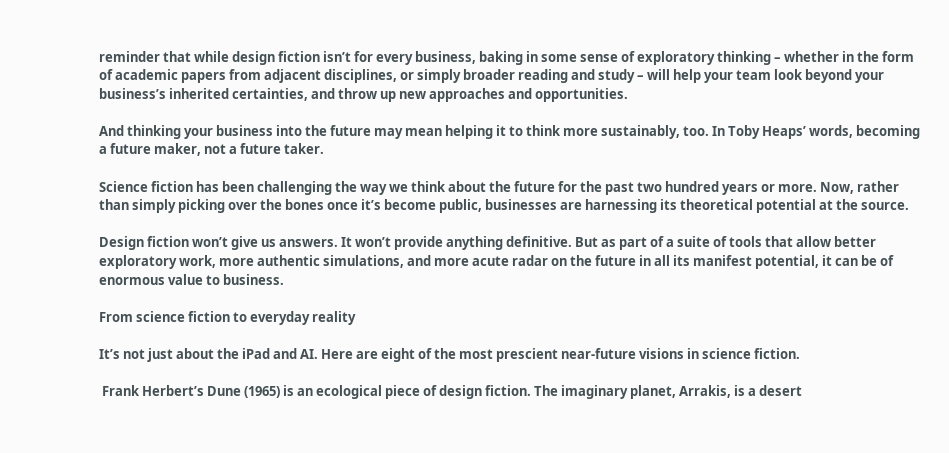reminder that while design fiction isn’t for every business, baking in some sense of exploratory thinking – whether in the form of academic papers from adjacent disciplines, or simply broader reading and study – will help your team look beyond your business’s inherited certainties, and throw up new approaches and opportunities.

And thinking your business into the future may mean helping it to think more sustainably, too. In Toby Heaps’ words, becoming a future maker, not a future taker.

Science fiction has been challenging the way we think about the future for the past two hundred years or more. Now, rather than simply picking over the bones once it’s become public, businesses are harnessing its theoretical potential at the source.

Design fiction won’t give us answers. It won’t provide anything definitive. But as part of a suite of tools that allow better exploratory work, more authentic simulations, and more acute radar on the future in all its manifest potential, it can be of enormous value to business.

From science fiction to everyday reality

It’s not just about the iPad and AI. Here are eight of the most prescient near-future visions in science fiction.

 Frank Herbert’s Dune (1965) is an ecological piece of design fiction. The imaginary planet, Arrakis, is a desert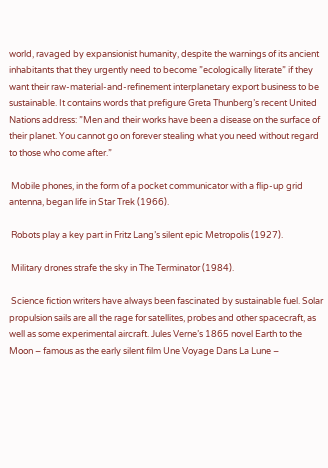world, ravaged by expansionist humanity, despite the warnings of its ancient inhabitants that they urgently need to become ”ecologically literate” if they want their raw-material-and-refinement interplanetary export business to be sustainable. It contains words that prefigure Greta Thunberg’s recent United Nations address: ”Men and their works have been a disease on the surface of their planet. You cannot go on forever stealing what you need without regard to those who come after.”

 Mobile phones, in the form of a pocket communicator with a flip-up grid antenna, began life in Star Trek (1966).

 Robots play a key part in Fritz Lang’s silent epic Metropolis (1927).

 Military drones strafe the sky in The Terminator (1984).

 Science fiction writers have always been fascinated by sustainable fuel. Solar propulsion sails are all the rage for satellites, probes and other spacecraft, as well as some experimental aircraft. Jules Verne’s 1865 novel Earth to the Moon – famous as the early silent film Une Voyage Dans La Lune –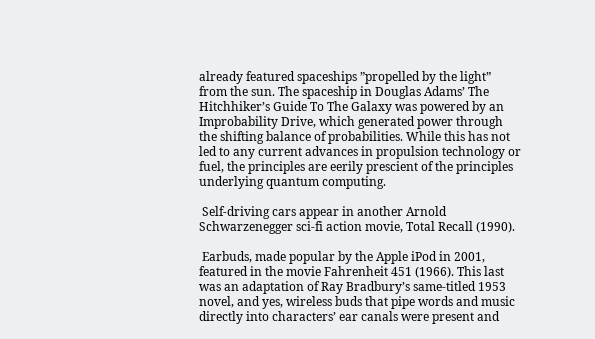already featured spaceships ”propelled by the light” from the sun. The spaceship in Douglas Adams’ The Hitchhiker’s Guide To The Galaxy was powered by an Improbability Drive, which generated power through the shifting balance of probabilities. While this has not led to any current advances in propulsion technology or fuel, the principles are eerily prescient of the principles underlying quantum computing.

 Self-driving cars appear in another Arnold Schwarzenegger sci-fi action movie, Total Recall (1990).

 Earbuds, made popular by the Apple iPod in 2001, featured in the movie Fahrenheit 451 (1966). This last was an adaptation of Ray Bradbury’s same-titled 1953 novel, and yes, wireless buds that pipe words and music directly into characters’ ear canals were present and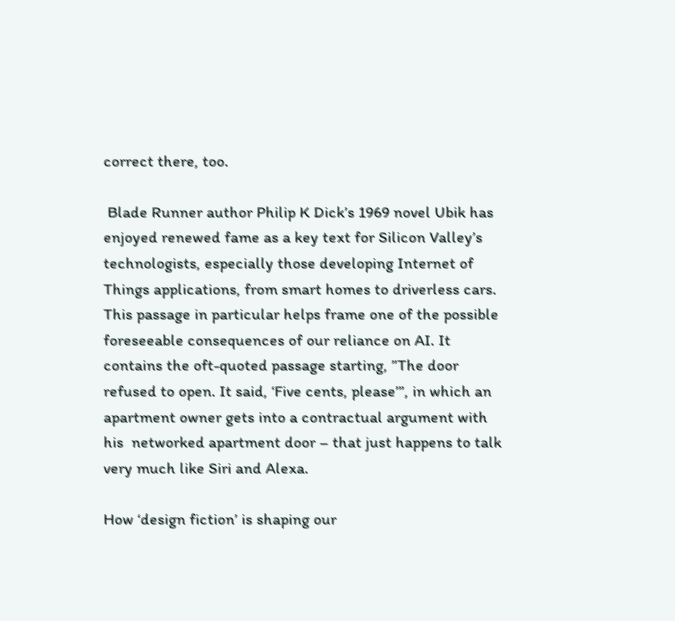correct there, too.

 Blade Runner author Philip K Dick’s 1969 novel Ubik has enjoyed renewed fame as a key text for Silicon Valley’s technologists, especially those developing Internet of Things applications, from smart homes to driverless cars. This passage in particular helps frame one of the possible foreseeable consequences of our reliance on AI. It contains the oft-quoted passage starting, ”The door refused to open. It said, ‘Five cents, please’”, in which an apartment owner gets into a contractual argument with his  networked apartment door – that just happens to talk very much like Siri and Alexa.

How ‘design fiction’ is shaping our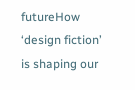futureHow ‘design fiction’ is shaping our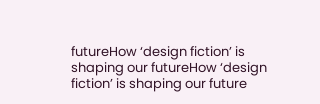futureHow ‘design fiction’ is shaping our futureHow ‘design fiction’ is shaping our future